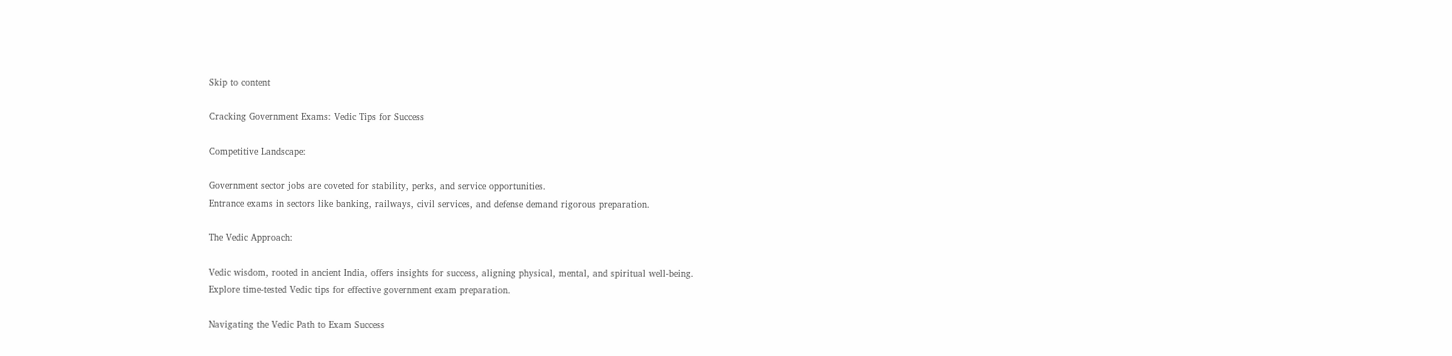Skip to content

Cracking Government Exams: Vedic Tips for Success

Competitive Landscape:

Government sector jobs are coveted for stability, perks, and service opportunities.
Entrance exams in sectors like banking, railways, civil services, and defense demand rigorous preparation.

The Vedic Approach:

Vedic wisdom, rooted in ancient India, offers insights for success, aligning physical, mental, and spiritual well-being.
Explore time-tested Vedic tips for effective government exam preparation.

Navigating the Vedic Path to Exam Success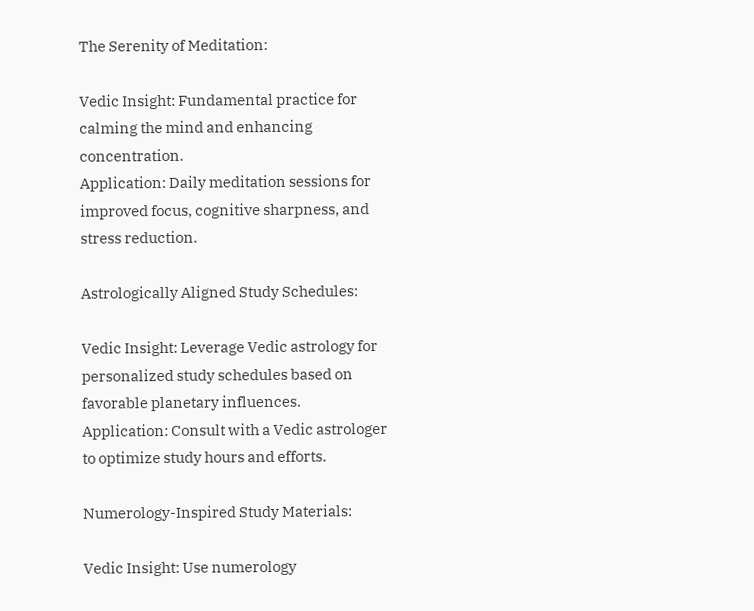The Serenity of Meditation:

Vedic Insight: Fundamental practice for calming the mind and enhancing concentration.
Application: Daily meditation sessions for improved focus, cognitive sharpness, and stress reduction.

Astrologically Aligned Study Schedules:

Vedic Insight: Leverage Vedic astrology for personalized study schedules based on favorable planetary influences.
Application: Consult with a Vedic astrologer to optimize study hours and efforts.

Numerology-Inspired Study Materials:

Vedic Insight: Use numerology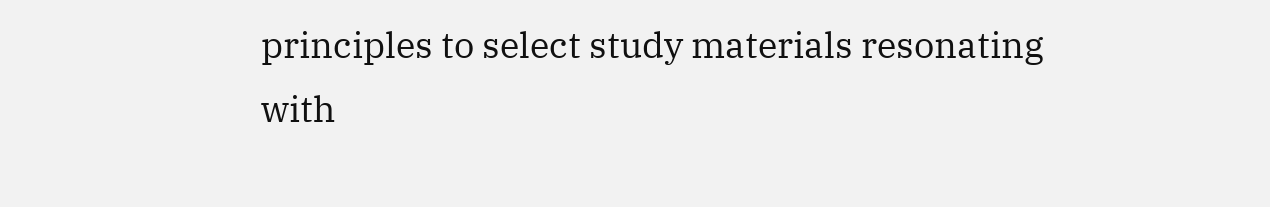principles to select study materials resonating with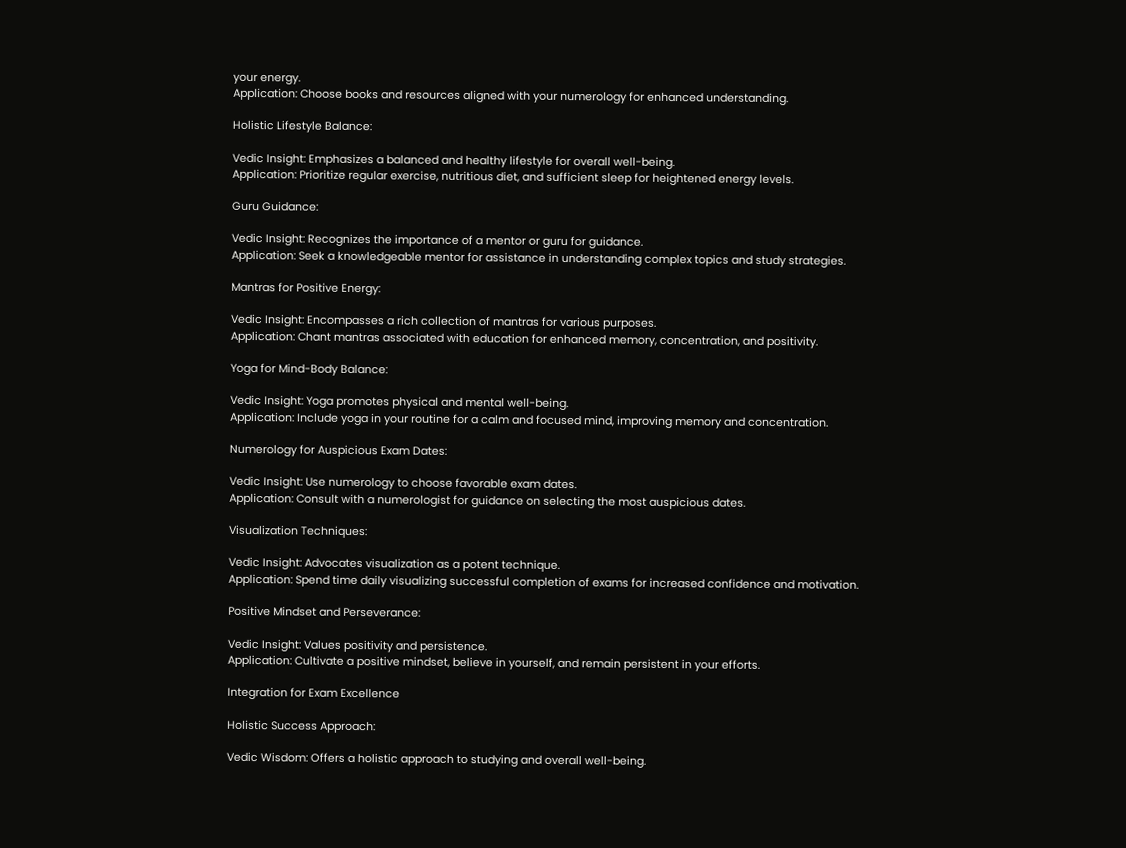your energy.
Application: Choose books and resources aligned with your numerology for enhanced understanding.

Holistic Lifestyle Balance:

Vedic Insight: Emphasizes a balanced and healthy lifestyle for overall well-being.
Application: Prioritize regular exercise, nutritious diet, and sufficient sleep for heightened energy levels.

Guru Guidance:

Vedic Insight: Recognizes the importance of a mentor or guru for guidance.
Application: Seek a knowledgeable mentor for assistance in understanding complex topics and study strategies.

Mantras for Positive Energy:

Vedic Insight: Encompasses a rich collection of mantras for various purposes.
Application: Chant mantras associated with education for enhanced memory, concentration, and positivity.

Yoga for Mind-Body Balance:

Vedic Insight: Yoga promotes physical and mental well-being.
Application: Include yoga in your routine for a calm and focused mind, improving memory and concentration.

Numerology for Auspicious Exam Dates:

Vedic Insight: Use numerology to choose favorable exam dates.
Application: Consult with a numerologist for guidance on selecting the most auspicious dates.

Visualization Techniques:

Vedic Insight: Advocates visualization as a potent technique.
Application: Spend time daily visualizing successful completion of exams for increased confidence and motivation.

Positive Mindset and Perseverance:

Vedic Insight: Values positivity and persistence.
Application: Cultivate a positive mindset, believe in yourself, and remain persistent in your efforts.

Integration for Exam Excellence

Holistic Success Approach:

Vedic Wisdom: Offers a holistic approach to studying and overall well-being.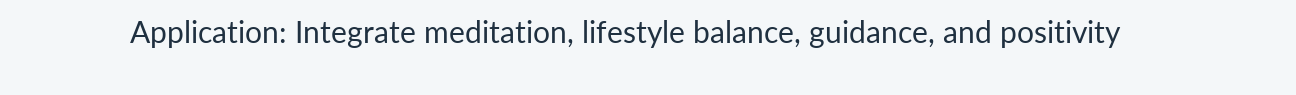Application: Integrate meditation, lifestyle balance, guidance, and positivity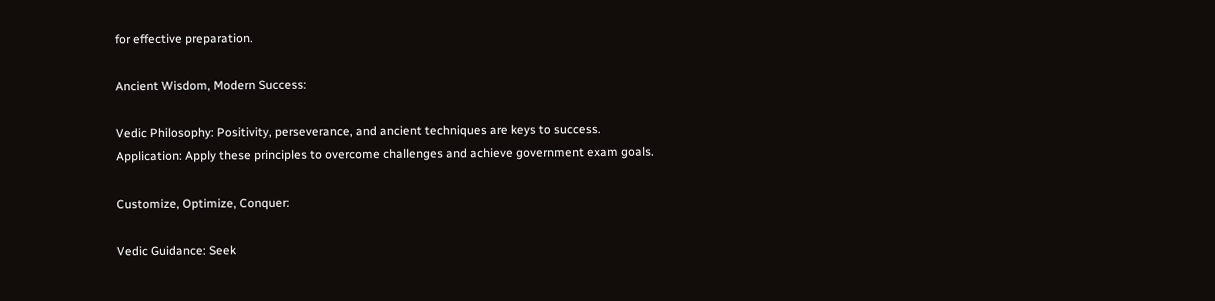for effective preparation.

Ancient Wisdom, Modern Success:

Vedic Philosophy: Positivity, perseverance, and ancient techniques are keys to success.
Application: Apply these principles to overcome challenges and achieve government exam goals.

Customize, Optimize, Conquer:

Vedic Guidance: Seek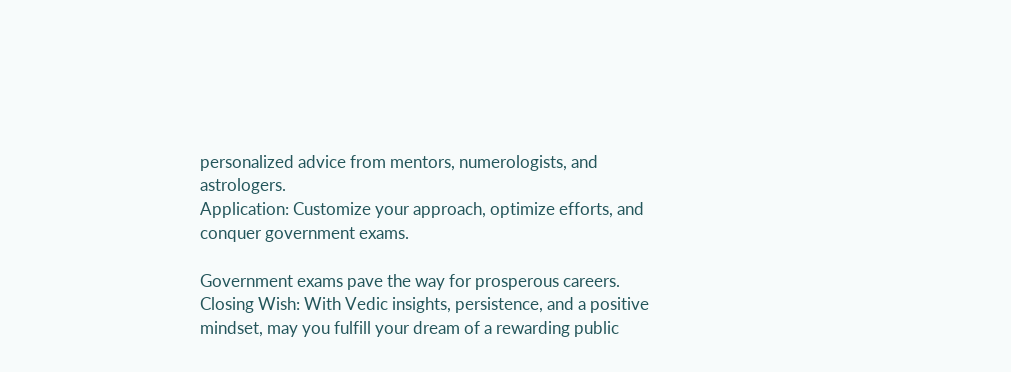personalized advice from mentors, numerologists, and astrologers.
Application: Customize your approach, optimize efforts, and conquer government exams.

Government exams pave the way for prosperous careers.
Closing Wish: With Vedic insights, persistence, and a positive mindset, may you fulfill your dream of a rewarding public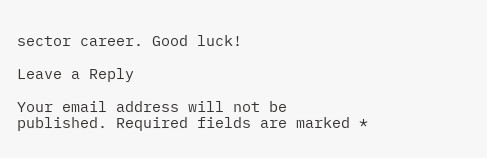sector career. Good luck!

Leave a Reply

Your email address will not be published. Required fields are marked *